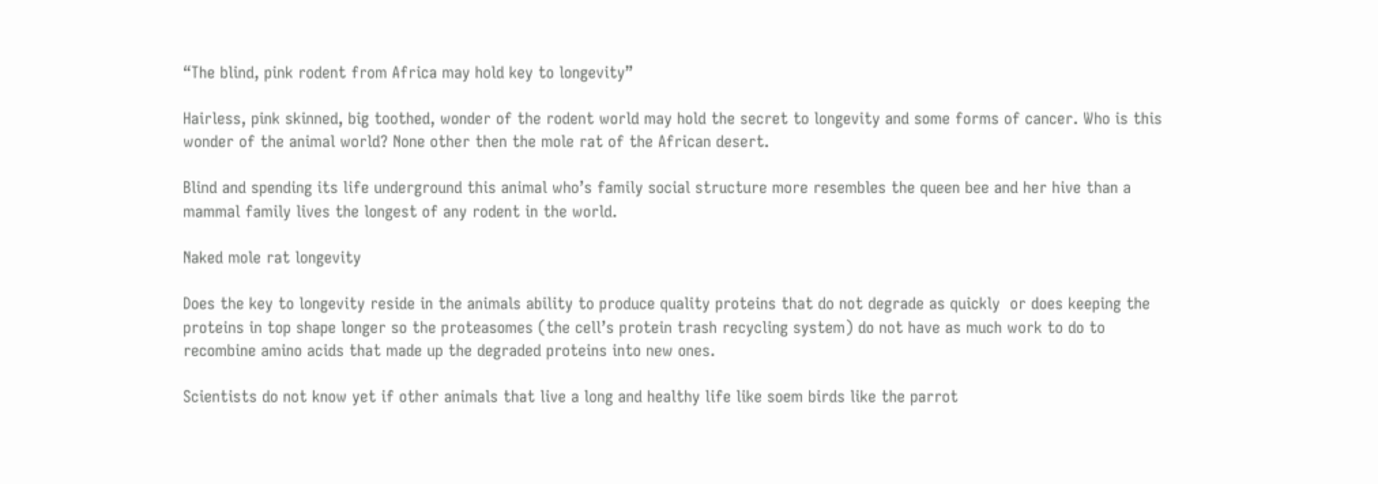“The blind, pink rodent from Africa may hold key to longevity”

Hairless, pink skinned, big toothed, wonder of the rodent world may hold the secret to longevity and some forms of cancer. Who is this wonder of the animal world? None other then the mole rat of the African desert.

Blind and spending its life underground this animal who’s family social structure more resembles the queen bee and her hive than a mammal family lives the longest of any rodent in the world.

Naked mole rat longevity

Does the key to longevity reside in the animals ability to produce quality proteins that do not degrade as quickly  or does keeping the proteins in top shape longer so the proteasomes (the cell’s protein trash recycling system) do not have as much work to do to recombine amino acids that made up the degraded proteins into new ones.

Scientists do not know yet if other animals that live a long and healthy life like soem birds like the parrot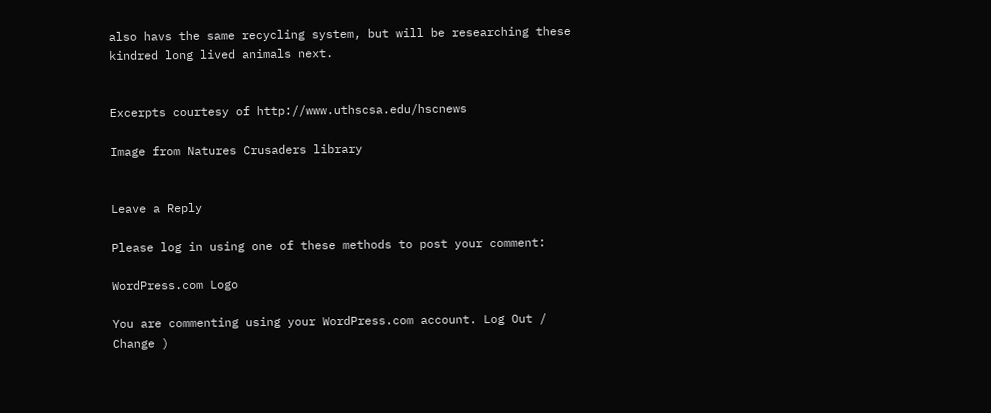also havs the same recycling system, but will be researching these kindred long lived animals next.


Excerpts courtesy of http://www.uthscsa.edu/hscnews

Image from Natures Crusaders library


Leave a Reply

Please log in using one of these methods to post your comment:

WordPress.com Logo

You are commenting using your WordPress.com account. Log Out / Change )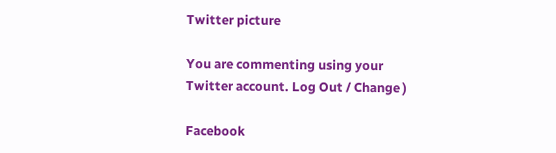Twitter picture

You are commenting using your Twitter account. Log Out / Change )

Facebook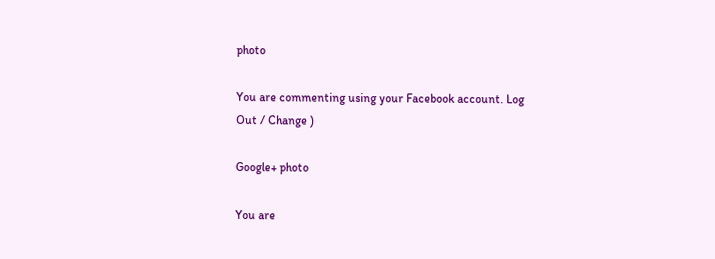photo

You are commenting using your Facebook account. Log Out / Change )

Google+ photo

You are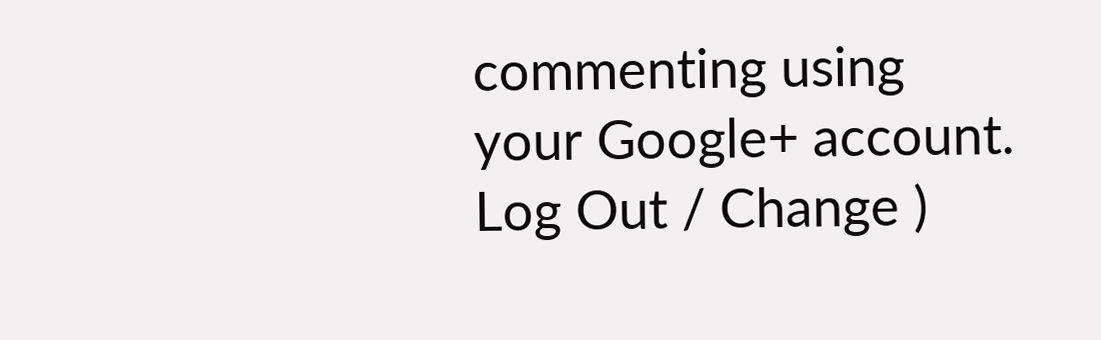commenting using your Google+ account. Log Out / Change )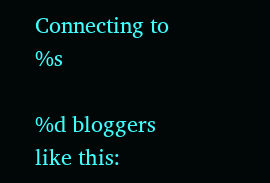Connecting to %s

%d bloggers like this: